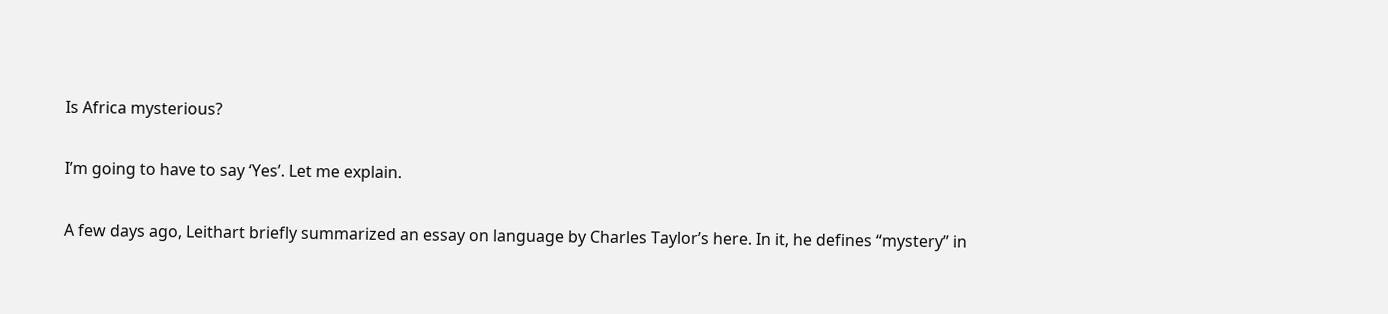Is Africa mysterious?

I’m going to have to say ‘Yes’. Let me explain.

A few days ago, Leithart briefly summarized an essay on language by Charles Taylor’s here. In it, he defines “mystery” in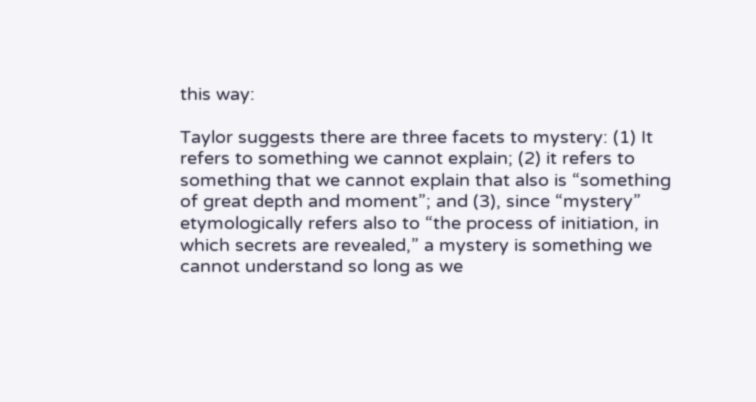this way:

Taylor suggests there are three facets to mystery: (1) It refers to something we cannot explain; (2) it refers to something that we cannot explain that also is “something of great depth and moment”; and (3), since “mystery” etymologically refers also to “the process of initiation, in which secrets are revealed,” a mystery is something we cannot understand so long as we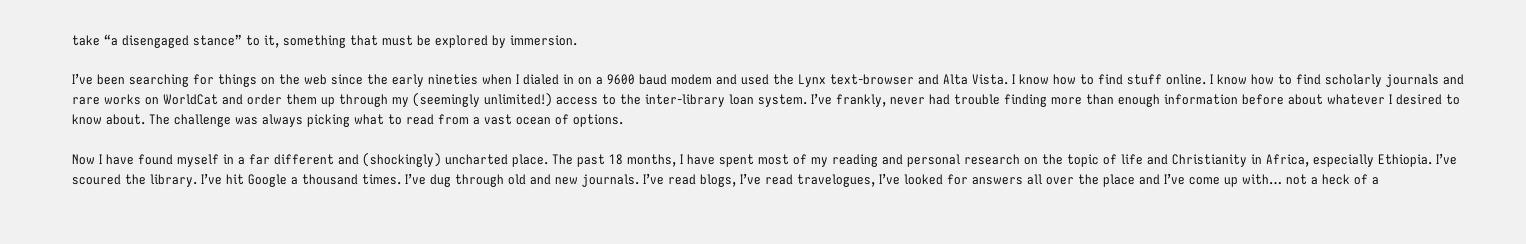take “a disengaged stance” to it, something that must be explored by immersion.

I’ve been searching for things on the web since the early nineties when I dialed in on a 9600 baud modem and used the Lynx text-browser and Alta Vista. I know how to find stuff online. I know how to find scholarly journals and rare works on WorldCat and order them up through my (seemingly unlimited!) access to the inter-library loan system. I’ve frankly, never had trouble finding more than enough information before about whatever I desired to know about. The challenge was always picking what to read from a vast ocean of options.

Now I have found myself in a far different and (shockingly) uncharted place. The past 18 months, I have spent most of my reading and personal research on the topic of life and Christianity in Africa, especially Ethiopia. I’ve scoured the library. I’ve hit Google a thousand times. I’ve dug through old and new journals. I’ve read blogs, I’ve read travelogues, I’ve looked for answers all over the place and I’ve come up with… not a heck of a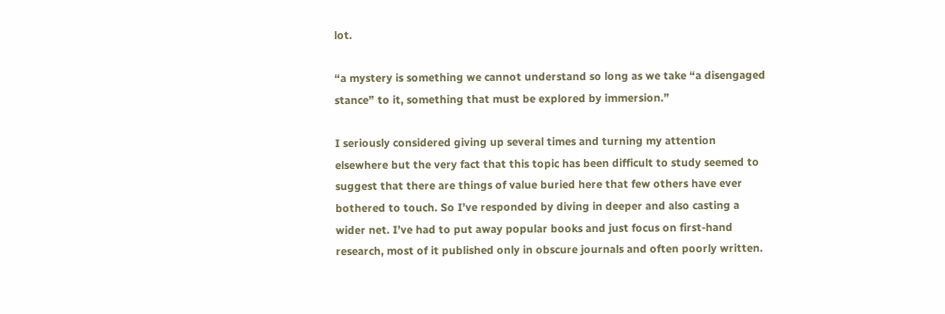lot.

“a mystery is something we cannot understand so long as we take “a disengaged stance” to it, something that must be explored by immersion.”

I seriously considered giving up several times and turning my attention elsewhere but the very fact that this topic has been difficult to study seemed to suggest that there are things of value buried here that few others have ever bothered to touch. So I’ve responded by diving in deeper and also casting a wider net. I’ve had to put away popular books and just focus on first-hand research, most of it published only in obscure journals and often poorly written.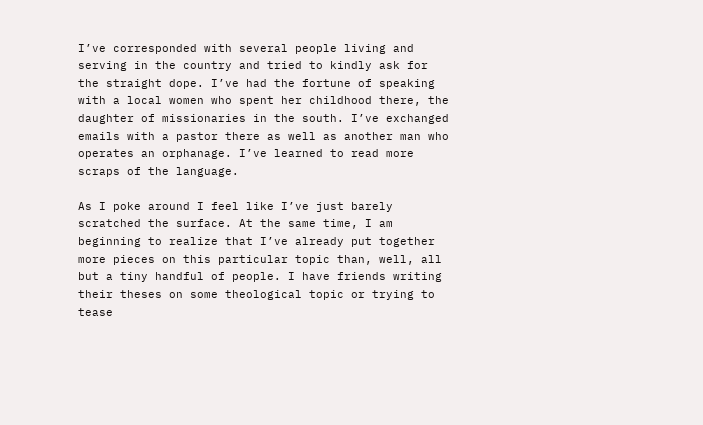I’ve corresponded with several people living and serving in the country and tried to kindly ask for the straight dope. I’ve had the fortune of speaking with a local women who spent her childhood there, the daughter of missionaries in the south. I’ve exchanged emails with a pastor there as well as another man who operates an orphanage. I’ve learned to read more scraps of the language.

As I poke around I feel like I’ve just barely scratched the surface. At the same time, I am beginning to realize that I’ve already put together more pieces on this particular topic than, well, all but a tiny handful of people. I have friends writing their theses on some theological topic or trying to tease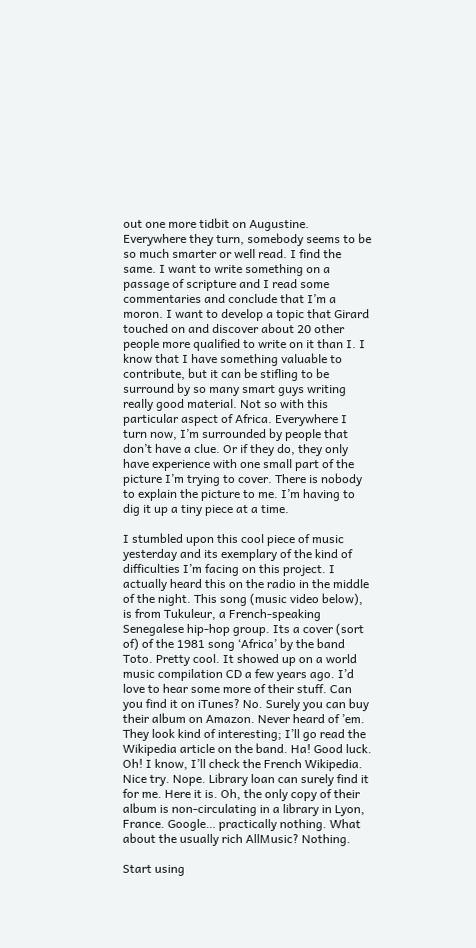out one more tidbit on Augustine. Everywhere they turn, somebody seems to be so much smarter or well read. I find the same. I want to write something on a passage of scripture and I read some commentaries and conclude that I’m a moron. I want to develop a topic that Girard touched on and discover about 20 other people more qualified to write on it than I. I know that I have something valuable to contribute, but it can be stifling to be surround by so many smart guys writing really good material. Not so with this particular aspect of Africa. Everywhere I turn now, I’m surrounded by people that don’t have a clue. Or if they do, they only have experience with one small part of the picture I’m trying to cover. There is nobody to explain the picture to me. I’m having to dig it up a tiny piece at a time.

I stumbled upon this cool piece of music yesterday and its exemplary of the kind of difficulties I’m facing on this project. I actually heard this on the radio in the middle of the night. This song (music video below), is from Tukuleur, a French-speaking Senegalese hip-hop group. Its a cover (sort of) of the 1981 song ‘Africa’ by the band Toto. Pretty cool. It showed up on a world music compilation CD a few years ago. I’d love to hear some more of their stuff. Can you find it on iTunes? No. Surely you can buy their album on Amazon. Never heard of ’em. They look kind of interesting; I’ll go read the Wikipedia article on the band. Ha! Good luck. Oh! I know, I’ll check the French Wikipedia. Nice try. Nope. Library loan can surely find it for me. Here it is. Oh, the only copy of their album is non-circulating in a library in Lyon, France. Google… practically nothing. What about the usually rich AllMusic? Nothing.

Start using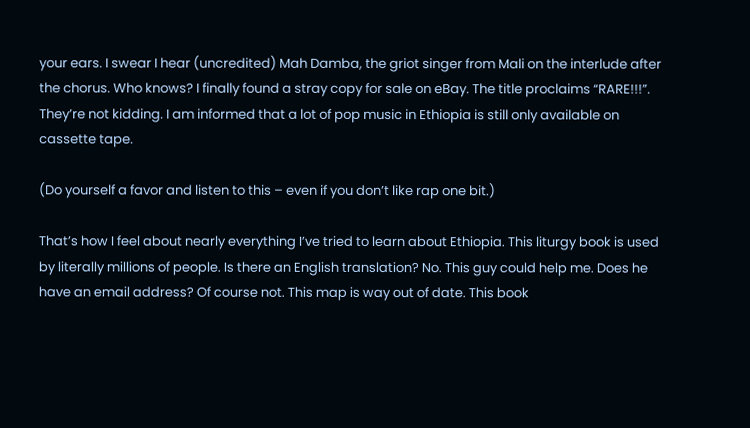your ears. I swear I hear (uncredited) Mah Damba, the griot singer from Mali on the interlude after the chorus. Who knows? I finally found a stray copy for sale on eBay. The title proclaims “RARE!!!”. They’re not kidding. I am informed that a lot of pop music in Ethiopia is still only available on cassette tape.

(Do yourself a favor and listen to this – even if you don’t like rap one bit.)

That’s how I feel about nearly everything I’ve tried to learn about Ethiopia. This liturgy book is used by literally millions of people. Is there an English translation? No. This guy could help me. Does he have an email address? Of course not. This map is way out of date. This book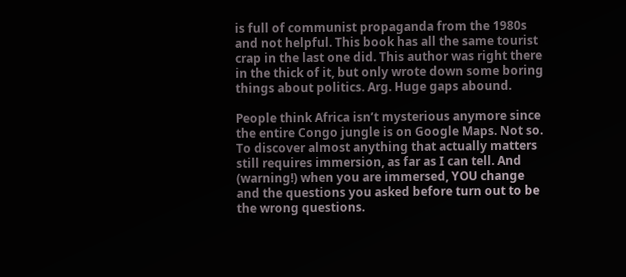is full of communist propaganda from the 1980s and not helpful. This book has all the same tourist crap in the last one did. This author was right there in the thick of it, but only wrote down some boring things about politics. Arg. Huge gaps abound.

People think Africa isn’t mysterious anymore since the entire Congo jungle is on Google Maps. Not so. To discover almost anything that actually matters still requires immersion, as far as I can tell. And (warning!) when you are immersed, YOU change and the questions you asked before turn out to be the wrong questions.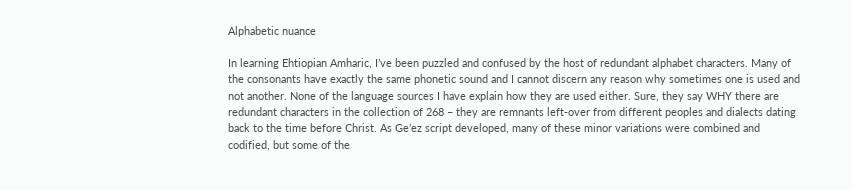Alphabetic nuance

In learning Ehtiopian Amharic, I’ve been puzzled and confused by the host of redundant alphabet characters. Many of the consonants have exactly the same phonetic sound and I cannot discern any reason why sometimes one is used and not another. None of the language sources I have explain how they are used either. Sure, they say WHY there are redundant characters in the collection of 268 – they are remnants left-over from different peoples and dialects dating back to the time before Christ. As Ge’ez script developed, many of these minor variations were combined and codified, but some of the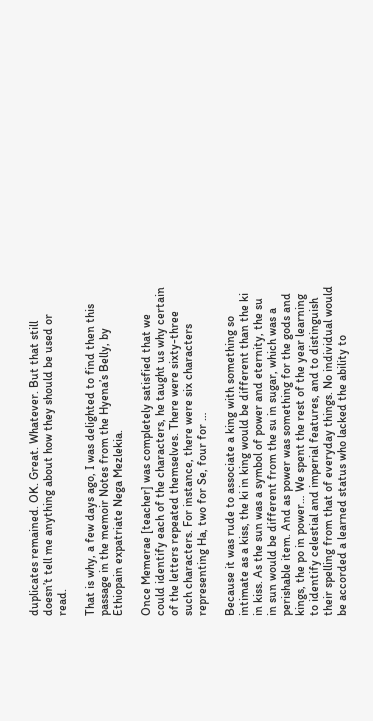duplicates remained. OK. Great. Whatever. But that still doesn’t tell me anything about how they should be used or read.

That is why, a few days ago, I was delighted to find then this passage in the memoir Notes from the Hyena’s Belly, by Ethiopain expatriate Nega Mezlekia.

Once Memerae [teacher] was completely satisfied that we could identify each of the characters, he taught us why certain of the letters repeated themselves. There were sixty-three such characters. For instance, there were six characters representing Ha, two for Se, four for …

Because it was rude to associate a king with something so intimate as a kiss, the ki in king would be different than the ki in kiss. As the sun was a symbol of power and eternity, the su in sun would be different from the su in sugar, which was a perishable item. And as power was something for the gods and kings, the po in power… We spent the rest of the year learning to identify celestial and imperial features, and to distinguish their spelling from that of everyday things. No individual would be accorded a learned status who lacked the ability to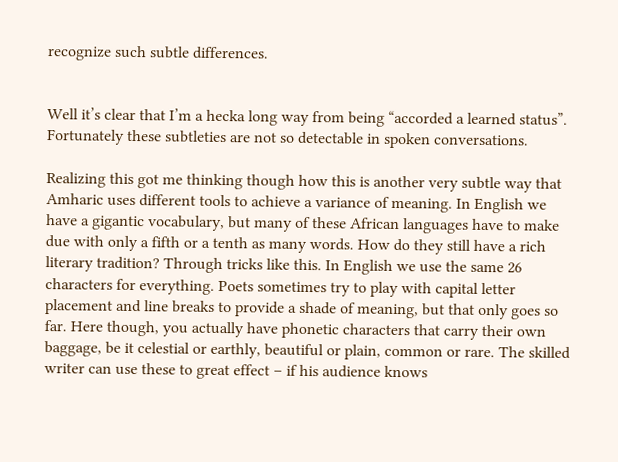recognize such subtle differences.


Well it’s clear that I’m a hecka long way from being “accorded a learned status”. Fortunately these subtleties are not so detectable in spoken conversations.

Realizing this got me thinking though how this is another very subtle way that Amharic uses different tools to achieve a variance of meaning. In English we have a gigantic vocabulary, but many of these African languages have to make due with only a fifth or a tenth as many words. How do they still have a rich literary tradition? Through tricks like this. In English we use the same 26 characters for everything. Poets sometimes try to play with capital letter placement and line breaks to provide a shade of meaning, but that only goes so far. Here though, you actually have phonetic characters that carry their own baggage, be it celestial or earthly, beautiful or plain, common or rare. The skilled writer can use these to great effect – if his audience knows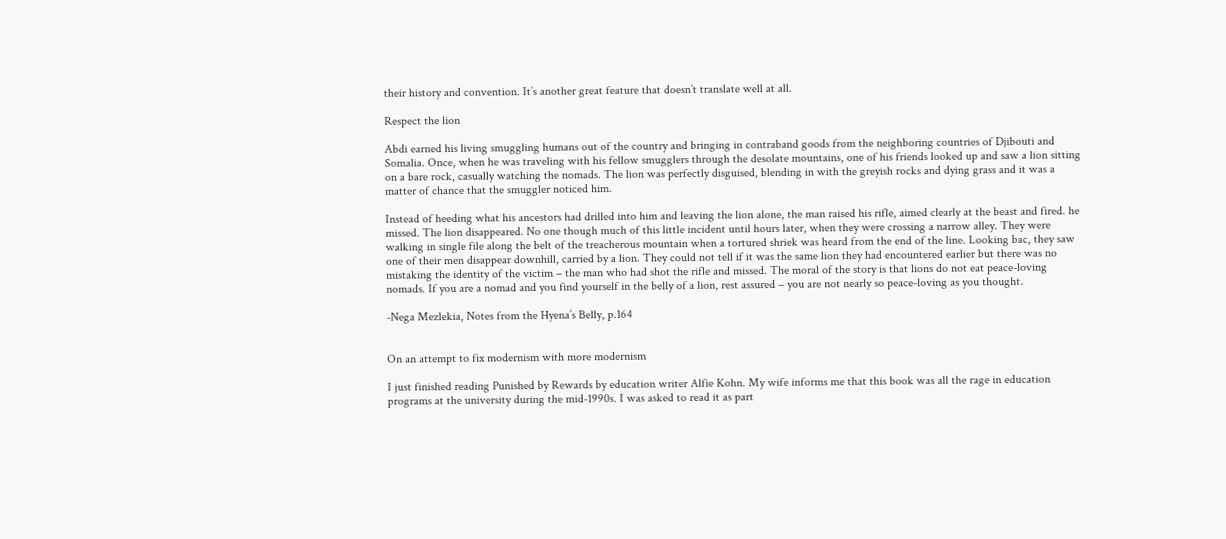their history and convention. It’s another great feature that doesn’t translate well at all.

Respect the lion

Abdi earned his living smuggling humans out of the country and bringing in contraband goods from the neighboring countries of Djibouti and Somalia. Once, when he was traveling with his fellow smugglers through the desolate mountains, one of his friends looked up and saw a lion sitting on a bare rock, casually watching the nomads. The lion was perfectly disguised, blending in with the greyish rocks and dying grass and it was a matter of chance that the smuggler noticed him.

Instead of heeding what his ancestors had drilled into him and leaving the lion alone, the man raised his rifle, aimed clearly at the beast and fired. he missed. The lion disappeared. No one though much of this little incident until hours later, when they were crossing a narrow alley. They were walking in single file along the belt of the treacherous mountain when a tortured shriek was heard from the end of the line. Looking bac, they saw one of their men disappear downhill, carried by a lion. They could not tell if it was the same lion they had encountered earlier but there was no mistaking the identity of the victim – the man who had shot the rifle and missed. The moral of the story is that lions do not eat peace-loving nomads. If you are a nomad and you find yourself in the belly of a lion, rest assured – you are not nearly so peace-loving as you thought.

-Nega Mezlekia, Notes from the Hyena’s Belly, p.164


On an attempt to fix modernism with more modernism

I just finished reading Punished by Rewards by education writer Alfie Kohn. My wife informs me that this book was all the rage in education programs at the university during the mid-1990s. I was asked to read it as part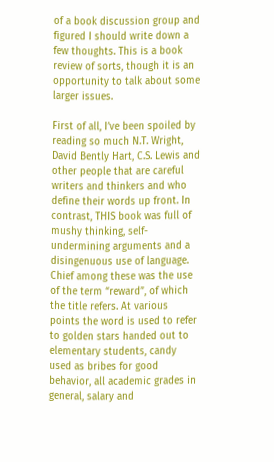of a book discussion group and figured I should write down a few thoughts. This is a book review of sorts, though it is an opportunity to talk about some larger issues.

First of all, I’ve been spoiled by reading so much N.T. Wright, David Bently Hart, C.S. Lewis and other people that are careful writers and thinkers and who define their words up front. In contrast, THIS book was full of mushy thinking, self-undermining arguments and a disingenuous use of language. Chief among these was the use of the term “reward”, of which the title refers. At various points the word is used to refer to golden stars handed out to elementary students, candy used as bribes for good behavior, all academic grades in general, salary and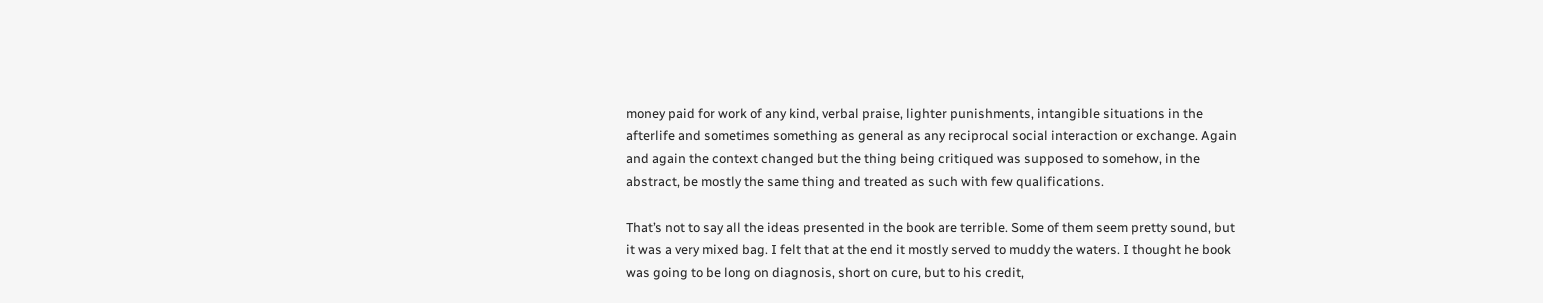money paid for work of any kind, verbal praise, lighter punishments, intangible situations in the afterlife and sometimes something as general as any reciprocal social interaction or exchange. Again and again the context changed but the thing being critiqued was supposed to somehow, in the abstract, be mostly the same thing and treated as such with few qualifications.

That’s not to say all the ideas presented in the book are terrible. Some of them seem pretty sound, but it was a very mixed bag. I felt that at the end it mostly served to muddy the waters. I thought he book was going to be long on diagnosis, short on cure, but to his credit,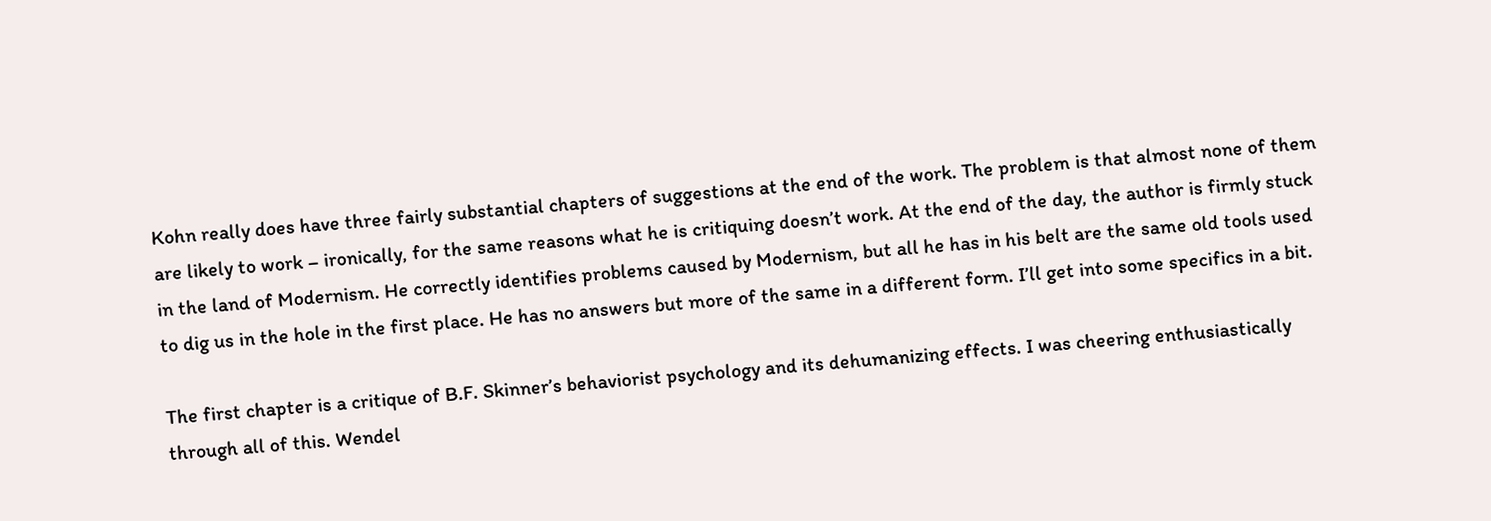Kohn really does have three fairly substantial chapters of suggestions at the end of the work. The problem is that almost none of them are likely to work – ironically, for the same reasons what he is critiquing doesn’t work. At the end of the day, the author is firmly stuck in the land of Modernism. He correctly identifies problems caused by Modernism, but all he has in his belt are the same old tools used to dig us in the hole in the first place. He has no answers but more of the same in a different form. I’ll get into some specifics in a bit.

The first chapter is a critique of B.F. Skinner’s behaviorist psychology and its dehumanizing effects. I was cheering enthusiastically through all of this. Wendel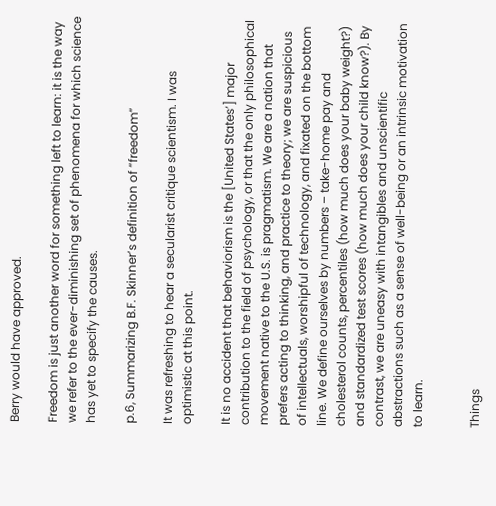Berry would have approved.

Freedom is just another word for something left to learn: it is the way we refer to the ever-diminishing set of phenomena for which science has yet to specify the causes.

p.6, Summarizing B.F. Skinner’s definition of “freedom”

It was refreshing to hear a secularist critique scientism. I was optimistic at this point.

It is no accident that behaviorism is the [United States’] major contribution to the field of psychology, or that the only philosophical movement native to the U.S. is pragmatism. We are a nation that prefers acting to thinking, and practice to theory; we are suspicious of intellectuals, worshipful of technology, and fixated on the bottom line. We define ourselves by numbers – take-home pay and cholesterol counts, percentiles (how much does your baby weight?) and standardized test scores (how much does your child know?). By contrast, we are uneasy with intangibles and unscientific abstractions such as a sense of well-being or an intrinsic motivation to learn.


Things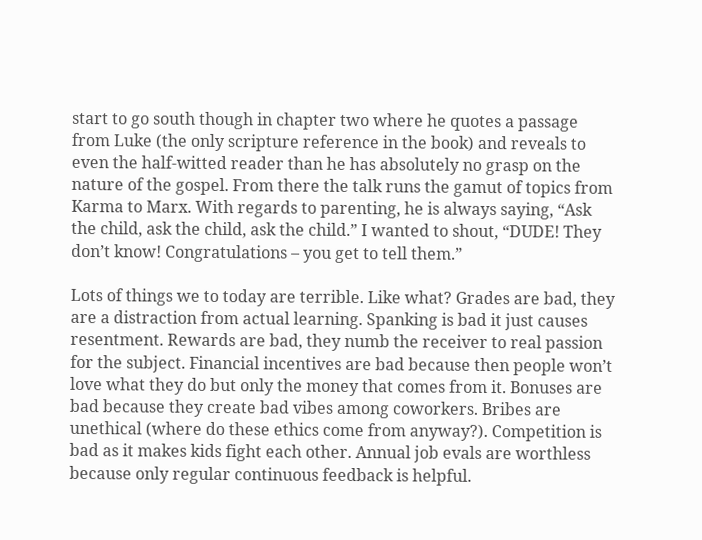start to go south though in chapter two where he quotes a passage from Luke (the only scripture reference in the book) and reveals to even the half-witted reader than he has absolutely no grasp on the nature of the gospel. From there the talk runs the gamut of topics from Karma to Marx. With regards to parenting, he is always saying, “Ask the child, ask the child, ask the child.” I wanted to shout, “DUDE! They don’t know! Congratulations – you get to tell them.”

Lots of things we to today are terrible. Like what? Grades are bad, they are a distraction from actual learning. Spanking is bad it just causes resentment. Rewards are bad, they numb the receiver to real passion for the subject. Financial incentives are bad because then people won’t love what they do but only the money that comes from it. Bonuses are bad because they create bad vibes among coworkers. Bribes are unethical (where do these ethics come from anyway?). Competition is bad as it makes kids fight each other. Annual job evals are worthless because only regular continuous feedback is helpful.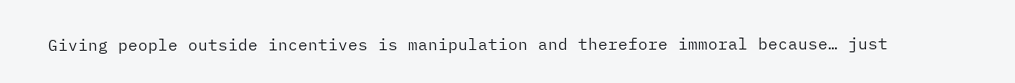Giving people outside incentives is manipulation and therefore immoral because… just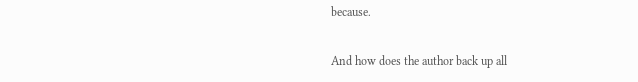because.

And how does the author back up all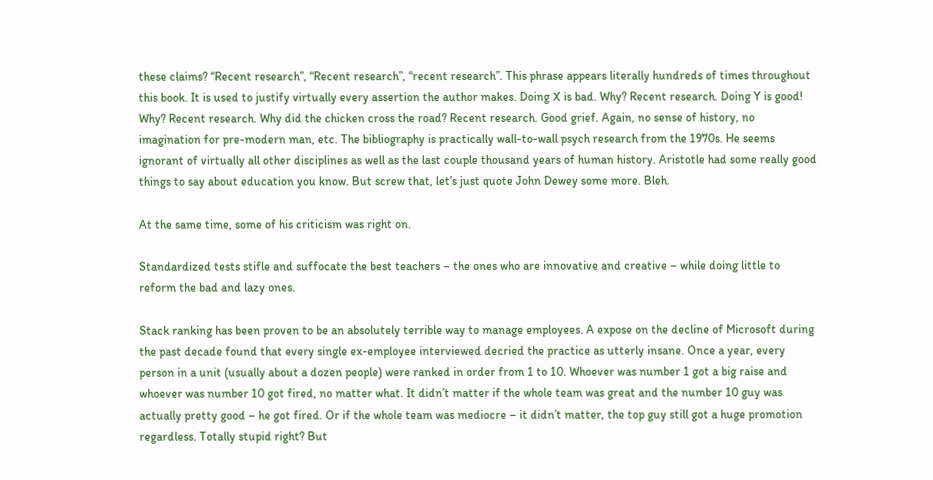these claims? “Recent research”, “Recent research”, “recent research”. This phrase appears literally hundreds of times throughout this book. It is used to justify virtually every assertion the author makes. Doing X is bad. Why? Recent research. Doing Y is good! Why? Recent research. Why did the chicken cross the road? Recent research. Good grief. Again, no sense of history, no imagination for pre-modern man, etc. The bibliography is practically wall-to-wall psych research from the 1970s. He seems ignorant of virtually all other disciplines as well as the last couple thousand years of human history. Aristotle had some really good things to say about education you know. But screw that, let’s just quote John Dewey some more. Bleh.

At the same time, some of his criticism was right on.

Standardized tests stifle and suffocate the best teachers – the ones who are innovative and creative – while doing little to reform the bad and lazy ones.

Stack ranking has been proven to be an absolutely terrible way to manage employees. A expose on the decline of Microsoft during the past decade found that every single ex-employee interviewed decried the practice as utterly insane. Once a year, every person in a unit (usually about a dozen people) were ranked in order from 1 to 10. Whoever was number 1 got a big raise and whoever was number 10 got fired, no matter what. It didn’t matter if the whole team was great and the number 10 guy was actually pretty good – he got fired. Or if the whole team was mediocre – it didn’t matter, the top guy still got a huge promotion regardless. Totally stupid right? But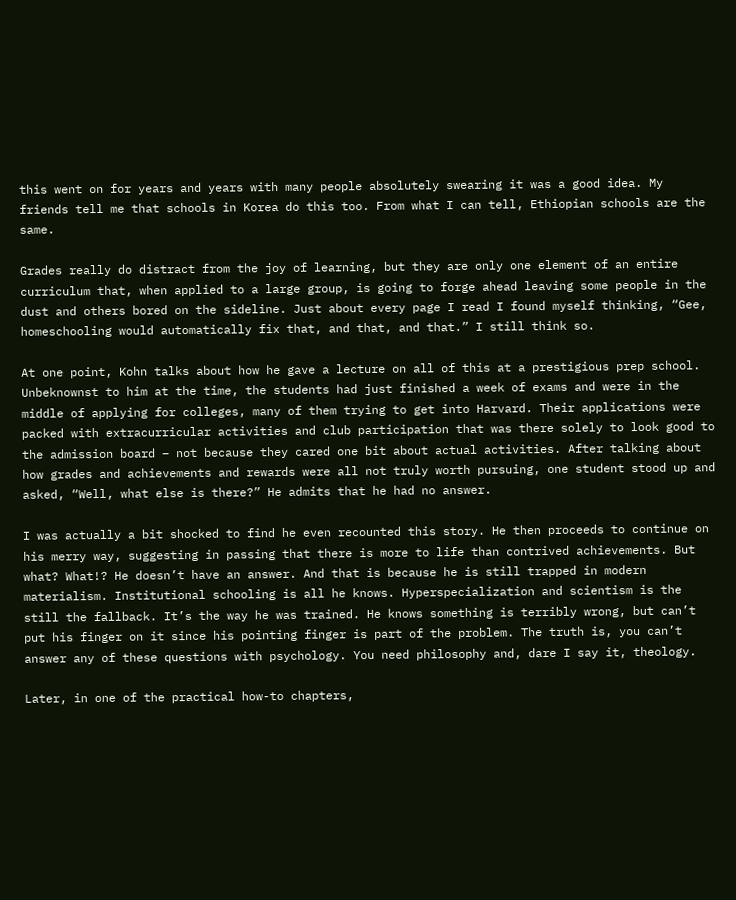this went on for years and years with many people absolutely swearing it was a good idea. My friends tell me that schools in Korea do this too. From what I can tell, Ethiopian schools are the same.

Grades really do distract from the joy of learning, but they are only one element of an entire curriculum that, when applied to a large group, is going to forge ahead leaving some people in the dust and others bored on the sideline. Just about every page I read I found myself thinking, “Gee, homeschooling would automatically fix that, and that, and that.” I still think so.

At one point, Kohn talks about how he gave a lecture on all of this at a prestigious prep school. Unbeknownst to him at the time, the students had just finished a week of exams and were in the middle of applying for colleges, many of them trying to get into Harvard. Their applications were packed with extracurricular activities and club participation that was there solely to look good to the admission board – not because they cared one bit about actual activities. After talking about how grades and achievements and rewards were all not truly worth pursuing, one student stood up and asked, “Well, what else is there?” He admits that he had no answer.

I was actually a bit shocked to find he even recounted this story. He then proceeds to continue on his merry way, suggesting in passing that there is more to life than contrived achievements. But what? What!? He doesn’t have an answer. And that is because he is still trapped in modern materialism. Institutional schooling is all he knows. Hyperspecialization and scientism is the still the fallback. It’s the way he was trained. He knows something is terribly wrong, but can’t put his finger on it since his pointing finger is part of the problem. The truth is, you can’t answer any of these questions with psychology. You need philosophy and, dare I say it, theology.

Later, in one of the practical how-to chapters,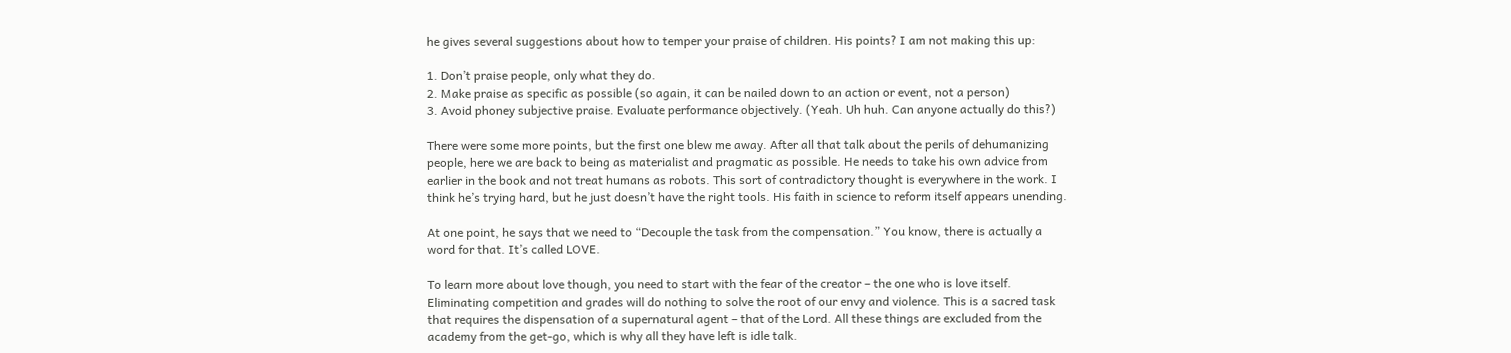he gives several suggestions about how to temper your praise of children. His points? I am not making this up:

1. Don’t praise people, only what they do.
2. Make praise as specific as possible (so again, it can be nailed down to an action or event, not a person)
3. Avoid phoney subjective praise. Evaluate performance objectively. (Yeah. Uh huh. Can anyone actually do this?)

There were some more points, but the first one blew me away. After all that talk about the perils of dehumanizing people, here we are back to being as materialist and pragmatic as possible. He needs to take his own advice from earlier in the book and not treat humans as robots. This sort of contradictory thought is everywhere in the work. I think he’s trying hard, but he just doesn’t have the right tools. His faith in science to reform itself appears unending.

At one point, he says that we need to “Decouple the task from the compensation.” You know, there is actually a word for that. It’s called LOVE.

To learn more about love though, you need to start with the fear of the creator – the one who is love itself. Eliminating competition and grades will do nothing to solve the root of our envy and violence. This is a sacred task that requires the dispensation of a supernatural agent – that of the Lord. All these things are excluded from the academy from the get-go, which is why all they have left is idle talk.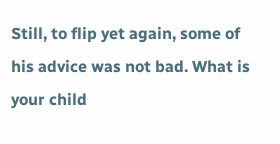Still, to flip yet again, some of his advice was not bad. What is your child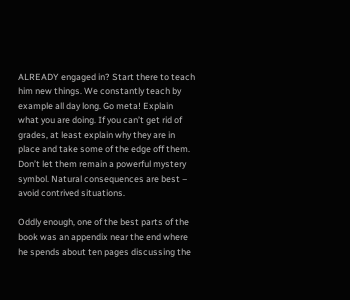ALREADY engaged in? Start there to teach him new things. We constantly teach by example all day long. Go meta! Explain what you are doing. If you can’t get rid of grades, at least explain why they are in place and take some of the edge off them. Don’t let them remain a powerful mystery symbol. Natural consequences are best – avoid contrived situations.

Oddly enough, one of the best parts of the book was an appendix near the end where he spends about ten pages discussing the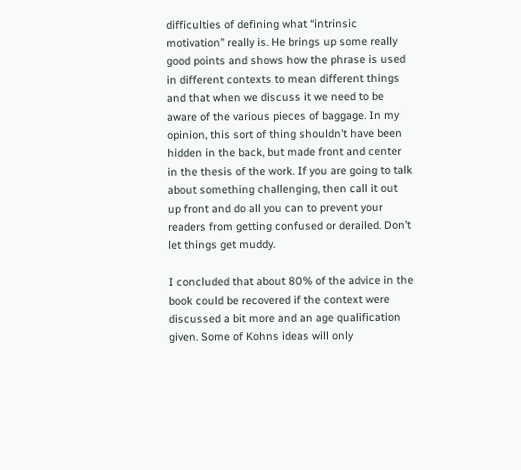difficulties of defining what “intrinsic motivation” really is. He brings up some really good points and shows how the phrase is used in different contexts to mean different things and that when we discuss it we need to be aware of the various pieces of baggage. In my opinion, this sort of thing shouldn’t have been hidden in the back, but made front and center in the thesis of the work. If you are going to talk about something challenging, then call it out up front and do all you can to prevent your readers from getting confused or derailed. Don’t let things get muddy.

I concluded that about 80% of the advice in the book could be recovered if the context were discussed a bit more and an age qualification given. Some of Kohns ideas will only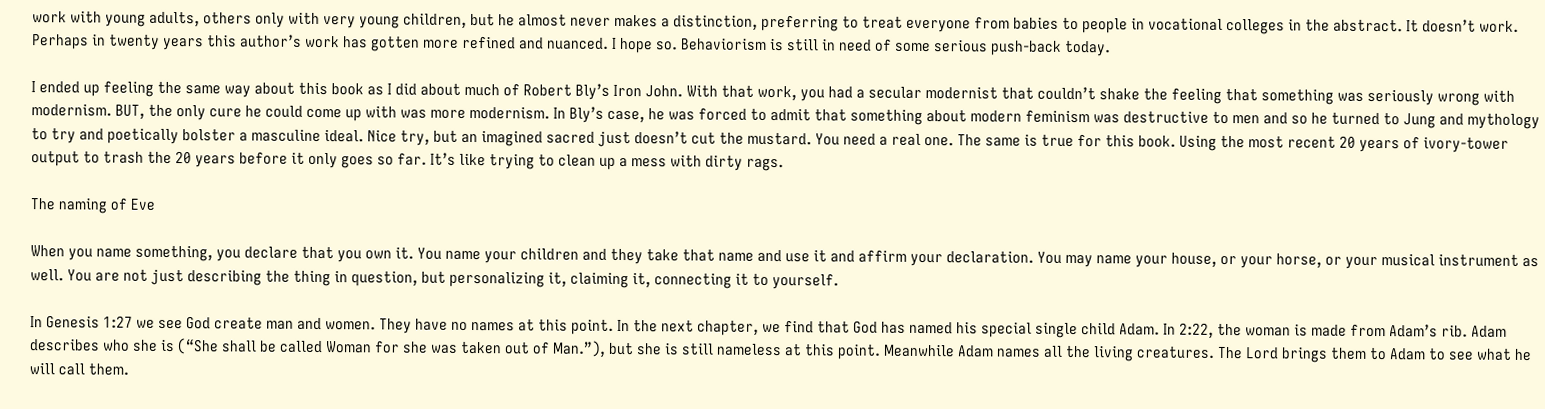work with young adults, others only with very young children, but he almost never makes a distinction, preferring to treat everyone from babies to people in vocational colleges in the abstract. It doesn’t work. Perhaps in twenty years this author’s work has gotten more refined and nuanced. I hope so. Behaviorism is still in need of some serious push-back today.

I ended up feeling the same way about this book as I did about much of Robert Bly’s Iron John. With that work, you had a secular modernist that couldn’t shake the feeling that something was seriously wrong with modernism. BUT, the only cure he could come up with was more modernism. In Bly’s case, he was forced to admit that something about modern feminism was destructive to men and so he turned to Jung and mythology to try and poetically bolster a masculine ideal. Nice try, but an imagined sacred just doesn’t cut the mustard. You need a real one. The same is true for this book. Using the most recent 20 years of ivory-tower output to trash the 20 years before it only goes so far. It’s like trying to clean up a mess with dirty rags.

The naming of Eve

When you name something, you declare that you own it. You name your children and they take that name and use it and affirm your declaration. You may name your house, or your horse, or your musical instrument as well. You are not just describing the thing in question, but personalizing it, claiming it, connecting it to yourself.

In Genesis 1:27 we see God create man and women. They have no names at this point. In the next chapter, we find that God has named his special single child Adam. In 2:22, the woman is made from Adam’s rib. Adam describes who she is (“She shall be called Woman for she was taken out of Man.”), but she is still nameless at this point. Meanwhile Adam names all the living creatures. The Lord brings them to Adam to see what he will call them.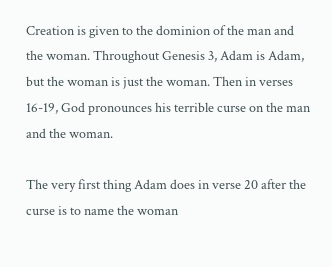Creation is given to the dominion of the man and the woman. Throughout Genesis 3, Adam is Adam, but the woman is just the woman. Then in verses 16-19, God pronounces his terrible curse on the man and the woman.

The very first thing Adam does in verse 20 after the curse is to name the woman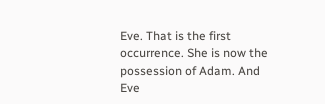Eve. That is the first occurrence. She is now the possession of Adam. And Eve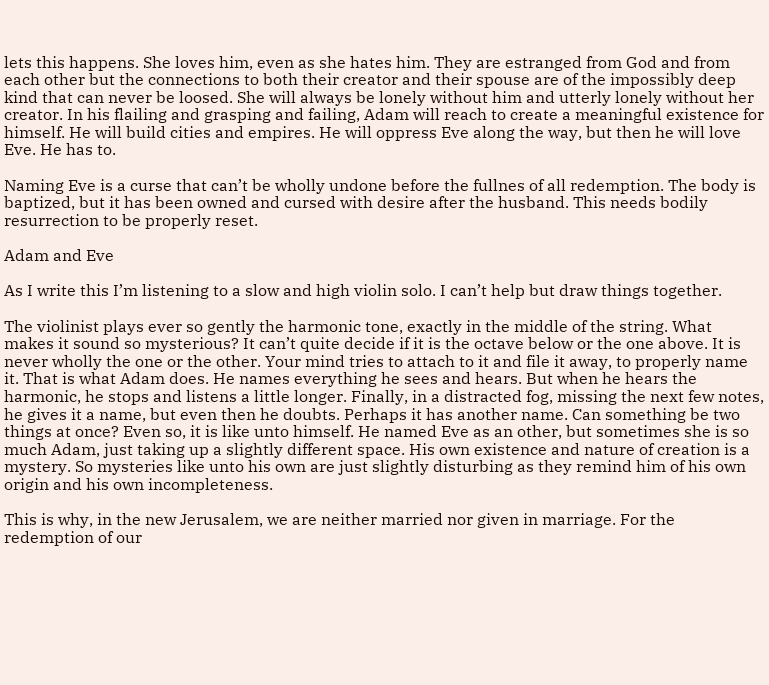lets this happens. She loves him, even as she hates him. They are estranged from God and from each other but the connections to both their creator and their spouse are of the impossibly deep kind that can never be loosed. She will always be lonely without him and utterly lonely without her creator. In his flailing and grasping and failing, Adam will reach to create a meaningful existence for himself. He will build cities and empires. He will oppress Eve along the way, but then he will love Eve. He has to.

Naming Eve is a curse that can’t be wholly undone before the fullnes of all redemption. The body is baptized, but it has been owned and cursed with desire after the husband. This needs bodily resurrection to be properly reset.

Adam and Eve

As I write this I’m listening to a slow and high violin solo. I can’t help but draw things together.

The violinist plays ever so gently the harmonic tone, exactly in the middle of the string. What makes it sound so mysterious? It can’t quite decide if it is the octave below or the one above. It is never wholly the one or the other. Your mind tries to attach to it and file it away, to properly name it. That is what Adam does. He names everything he sees and hears. But when he hears the harmonic, he stops and listens a little longer. Finally, in a distracted fog, missing the next few notes, he gives it a name, but even then he doubts. Perhaps it has another name. Can something be two things at once? Even so, it is like unto himself. He named Eve as an other, but sometimes she is so much Adam, just taking up a slightly different space. His own existence and nature of creation is a mystery. So mysteries like unto his own are just slightly disturbing as they remind him of his own origin and his own incompleteness.

This is why, in the new Jerusalem, we are neither married nor given in marriage. For the redemption of our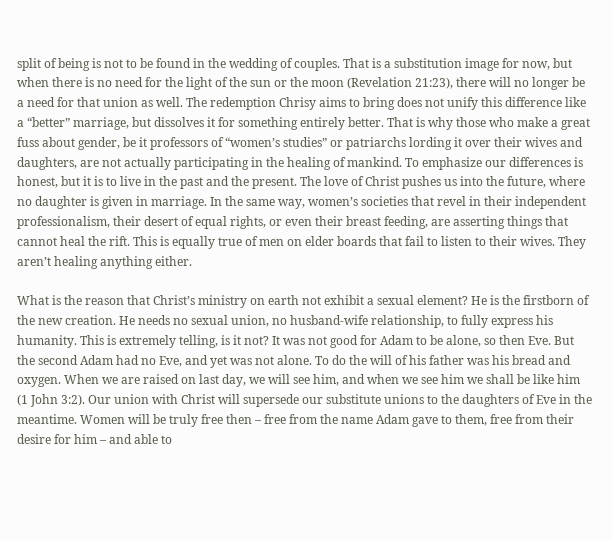split of being is not to be found in the wedding of couples. That is a substitution image for now, but when there is no need for the light of the sun or the moon (Revelation 21:23), there will no longer be a need for that union as well. The redemption Chrisy aims to bring does not unify this difference like a “better” marriage, but dissolves it for something entirely better. That is why those who make a great fuss about gender, be it professors of “women’s studies” or patriarchs lording it over their wives and daughters, are not actually participating in the healing of mankind. To emphasize our differences is honest, but it is to live in the past and the present. The love of Christ pushes us into the future, where no daughter is given in marriage. In the same way, women’s societies that revel in their independent professionalism, their desert of equal rights, or even their breast feeding, are asserting things that cannot heal the rift. This is equally true of men on elder boards that fail to listen to their wives. They aren’t healing anything either.

What is the reason that Christ’s ministry on earth not exhibit a sexual element? He is the firstborn of the new creation. He needs no sexual union, no husband-wife relationship, to fully express his humanity. This is extremely telling, is it not? It was not good for Adam to be alone, so then Eve. But the second Adam had no Eve, and yet was not alone. To do the will of his father was his bread and oxygen. When we are raised on last day, we will see him, and when we see him we shall be like him (1 John 3:2). Our union with Christ will supersede our substitute unions to the daughters of Eve in the meantime. Women will be truly free then – free from the name Adam gave to them, free from their desire for him – and able to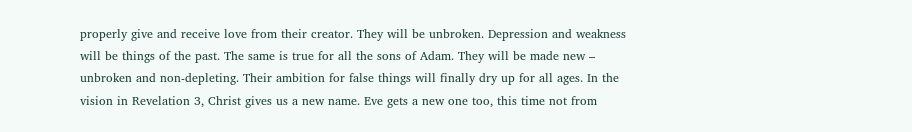properly give and receive love from their creator. They will be unbroken. Depression and weakness will be things of the past. The same is true for all the sons of Adam. They will be made new – unbroken and non-depleting. Their ambition for false things will finally dry up for all ages. In the vision in Revelation 3, Christ gives us a new name. Eve gets a new one too, this time not from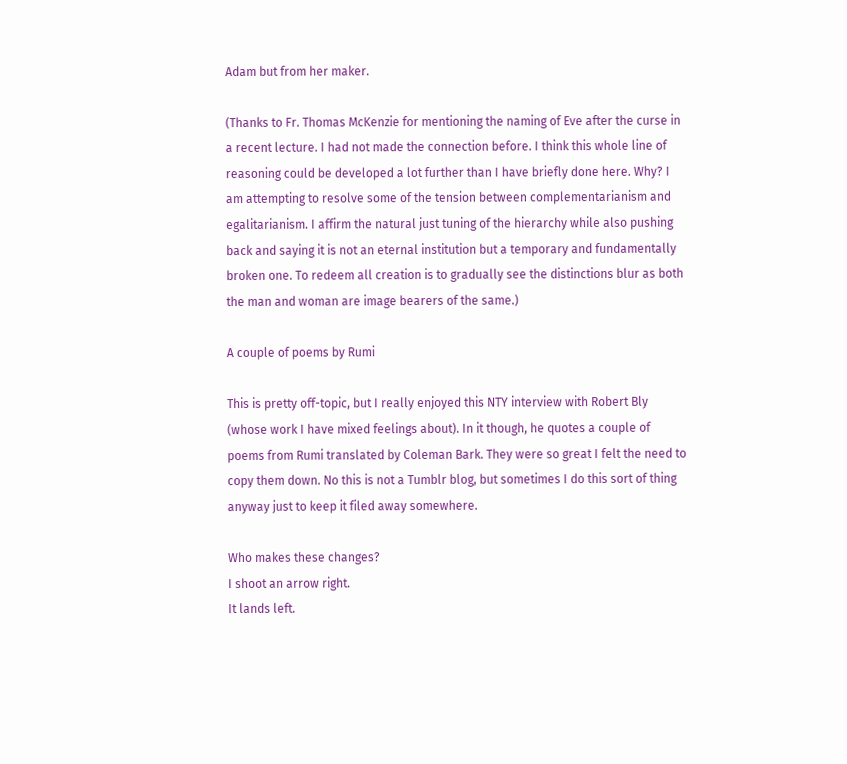Adam but from her maker.

(Thanks to Fr. Thomas McKenzie for mentioning the naming of Eve after the curse in a recent lecture. I had not made the connection before. I think this whole line of reasoning could be developed a lot further than I have briefly done here. Why? I am attempting to resolve some of the tension between complementarianism and egalitarianism. I affirm the natural just tuning of the hierarchy while also pushing back and saying it is not an eternal institution but a temporary and fundamentally broken one. To redeem all creation is to gradually see the distinctions blur as both the man and woman are image bearers of the same.)

A couple of poems by Rumi

This is pretty off-topic, but I really enjoyed this NTY interview with Robert Bly (whose work I have mixed feelings about). In it though, he quotes a couple of poems from Rumi translated by Coleman Bark. They were so great I felt the need to copy them down. No this is not a Tumblr blog, but sometimes I do this sort of thing anyway just to keep it filed away somewhere.

Who makes these changes?
I shoot an arrow right.
It lands left.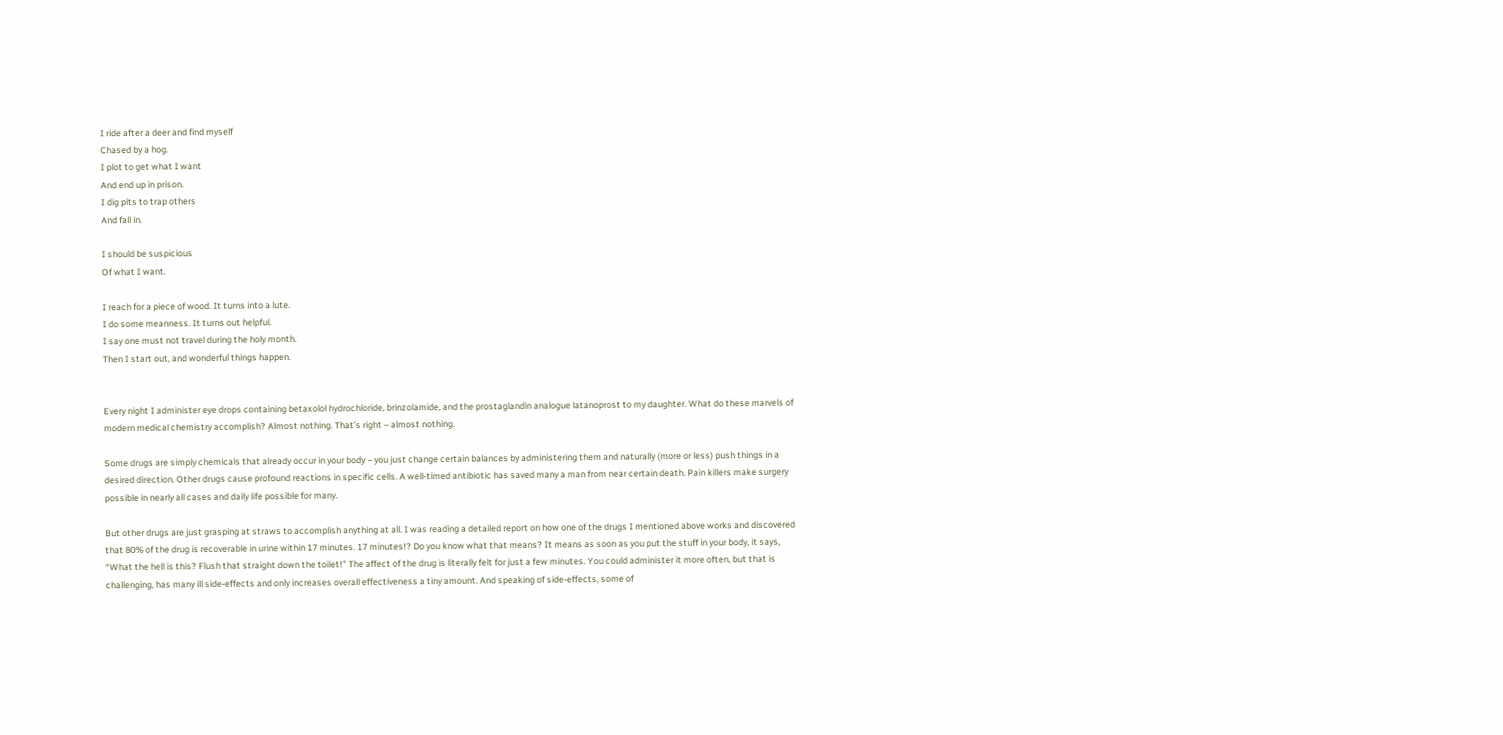I ride after a deer and find myself
Chased by a hog.
I plot to get what I want
And end up in prison.
I dig pits to trap others
And fall in.

I should be suspicious
Of what I want.

I reach for a piece of wood. It turns into a lute.
I do some meanness. It turns out helpful.
I say one must not travel during the holy month.
Then I start out, and wonderful things happen.


Every night I administer eye drops containing betaxolol hydrochloride, brinzolamide, and the prostaglandin analogue latanoprost to my daughter. What do these marvels of modern medical chemistry accomplish? Almost nothing. That’s right – almost nothing.

Some drugs are simply chemicals that already occur in your body – you just change certain balances by administering them and naturally (more or less) push things in a desired direction. Other drugs cause profound reactions in specific cells. A well-timed antibiotic has saved many a man from near certain death. Pain killers make surgery possible in nearly all cases and daily life possible for many.

But other drugs are just grasping at straws to accomplish anything at all. I was reading a detailed report on how one of the drugs I mentioned above works and discovered that 80% of the drug is recoverable in urine within 17 minutes. 17 minutes!? Do you know what that means? It means as soon as you put the stuff in your body, it says, “What the hell is this? Flush that straight down the toilet!” The affect of the drug is literally felt for just a few minutes. You could administer it more often, but that is challenging, has many ill side-effects and only increases overall effectiveness a tiny amount. And speaking of side-effects, some of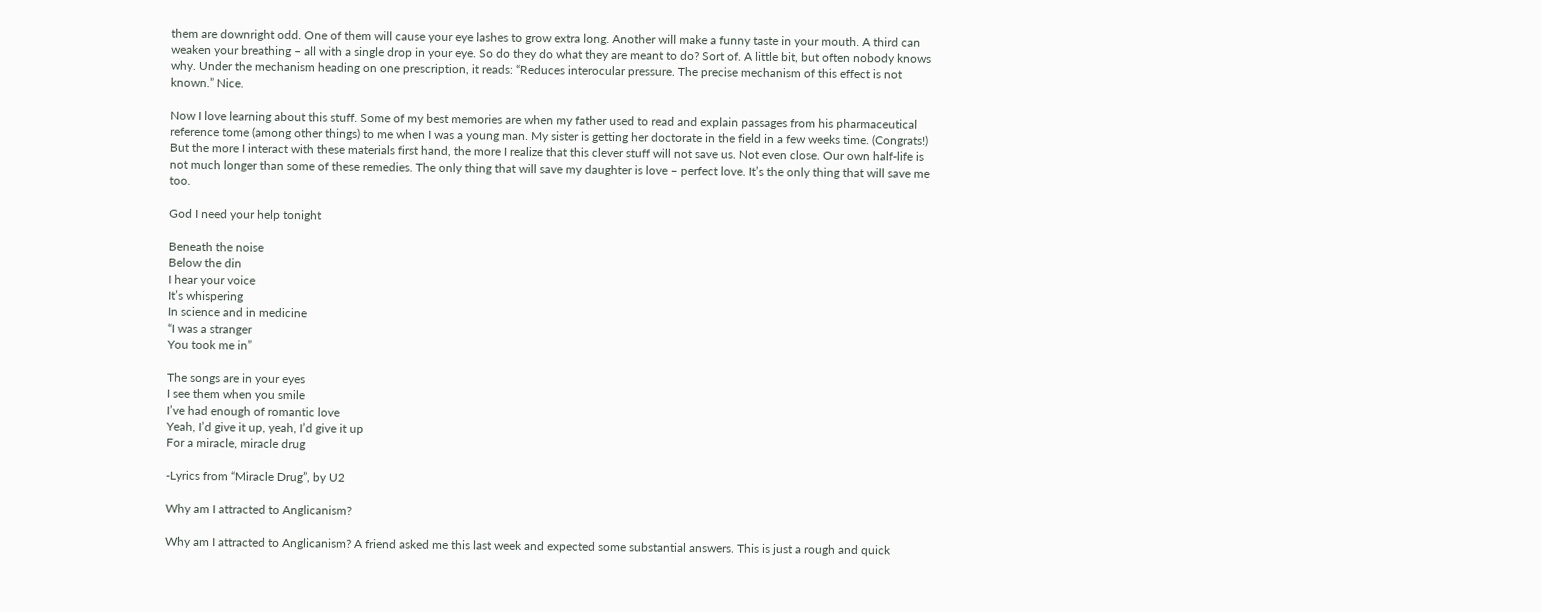them are downright odd. One of them will cause your eye lashes to grow extra long. Another will make a funny taste in your mouth. A third can weaken your breathing – all with a single drop in your eye. So do they do what they are meant to do? Sort of. A little bit, but often nobody knows why. Under the mechanism heading on one prescription, it reads: “Reduces interocular pressure. The precise mechanism of this effect is not known.” Nice.

Now I love learning about this stuff. Some of my best memories are when my father used to read and explain passages from his pharmaceutical reference tome (among other things) to me when I was a young man. My sister is getting her doctorate in the field in a few weeks time. (Congrats!) But the more I interact with these materials first hand, the more I realize that this clever stuff will not save us. Not even close. Our own half-life is not much longer than some of these remedies. The only thing that will save my daughter is love – perfect love. It’s the only thing that will save me too.

God I need your help tonight

Beneath the noise
Below the din
I hear your voice
It’s whispering
In science and in medicine
“I was a stranger
You took me in”

The songs are in your eyes
I see them when you smile
I’ve had enough of romantic love
Yeah, I’d give it up, yeah, I’d give it up
For a miracle, miracle drug

-Lyrics from “Miracle Drug”, by U2

Why am I attracted to Anglicanism?

Why am I attracted to Anglicanism? A friend asked me this last week and expected some substantial answers. This is just a rough and quick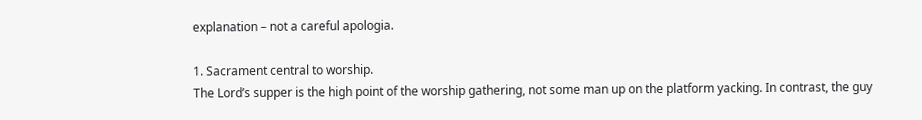explanation – not a careful apologia.

1. Sacrament central to worship.
The Lord’s supper is the high point of the worship gathering, not some man up on the platform yacking. In contrast, the guy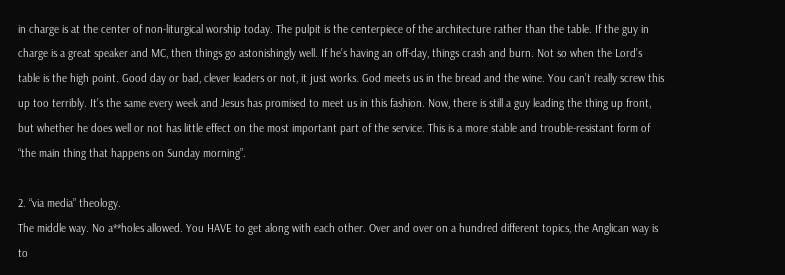in charge is at the center of non-liturgical worship today. The pulpit is the centerpiece of the architecture rather than the table. If the guy in charge is a great speaker and MC, then things go astonishingly well. If he’s having an off-day, things crash and burn. Not so when the Lord’s table is the high point. Good day or bad, clever leaders or not, it just works. God meets us in the bread and the wine. You can’t really screw this up too terribly. It’s the same every week and Jesus has promised to meet us in this fashion. Now, there is still a guy leading the thing up front, but whether he does well or not has little effect on the most important part of the service. This is a more stable and trouble-resistant form of “the main thing that happens on Sunday morning”.

2. “via media” theology.
The middle way. No a**holes allowed. You HAVE to get along with each other. Over and over on a hundred different topics, the Anglican way is to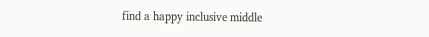find a happy inclusive middle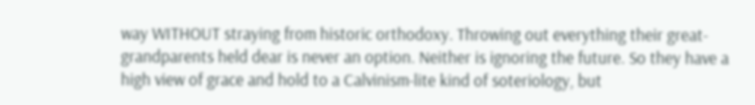way WITHOUT straying from historic orthodoxy. Throwing out everything their great-grandparents held dear is never an option. Neither is ignoring the future. So they have a high view of grace and hold to a Calvinism-lite kind of soteriology, but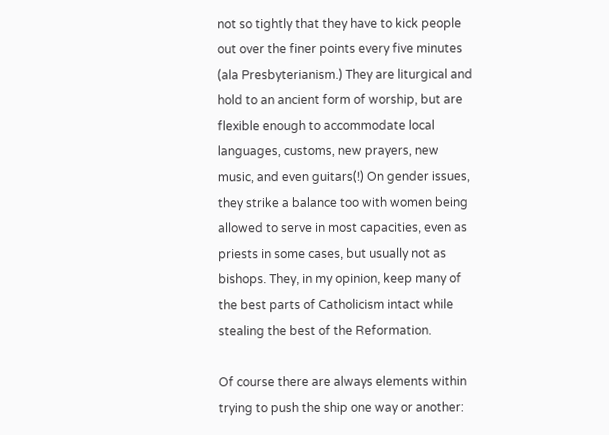not so tightly that they have to kick people out over the finer points every five minutes (ala Presbyterianism.) They are liturgical and hold to an ancient form of worship, but are flexible enough to accommodate local languages, customs, new prayers, new music, and even guitars(!) On gender issues, they strike a balance too with women being allowed to serve in most capacities, even as priests in some cases, but usually not as bishops. They, in my opinion, keep many of the best parts of Catholicism intact while stealing the best of the Reformation.

Of course there are always elements within trying to push the ship one way or another: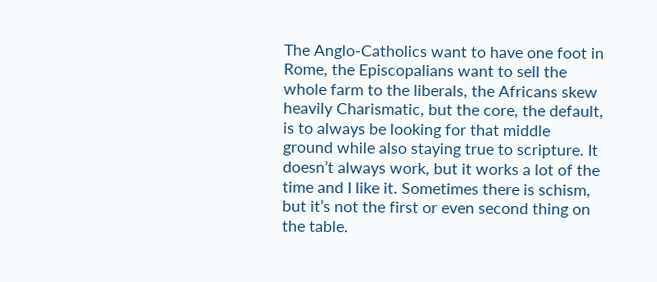The Anglo-Catholics want to have one foot in Rome, the Episcopalians want to sell the whole farm to the liberals, the Africans skew heavily Charismatic, but the core, the default, is to always be looking for that middle ground while also staying true to scripture. It doesn’t always work, but it works a lot of the time and I like it. Sometimes there is schism, but it’s not the first or even second thing on the table.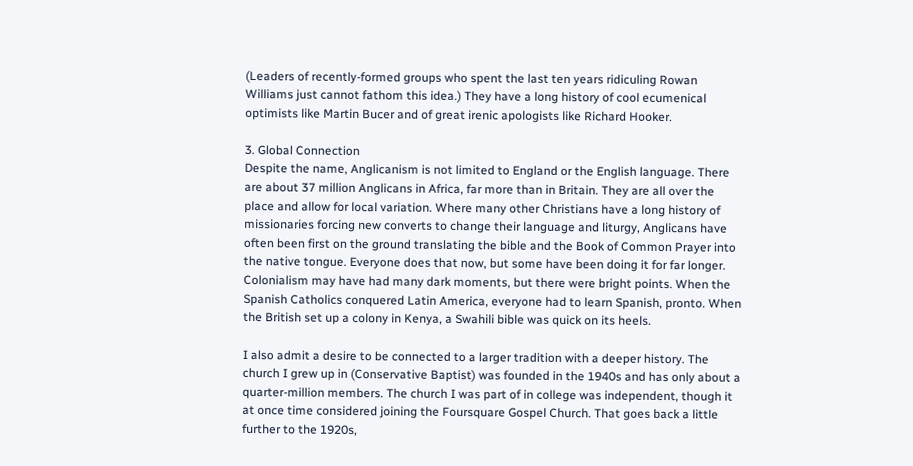(Leaders of recently-formed groups who spent the last ten years ridiculing Rowan Williams just cannot fathom this idea.) They have a long history of cool ecumenical optimists like Martin Bucer and of great irenic apologists like Richard Hooker.

3. Global Connection
Despite the name, Anglicanism is not limited to England or the English language. There are about 37 million Anglicans in Africa, far more than in Britain. They are all over the place and allow for local variation. Where many other Christians have a long history of missionaries forcing new converts to change their language and liturgy, Anglicans have often been first on the ground translating the bible and the Book of Common Prayer into the native tongue. Everyone does that now, but some have been doing it for far longer. Colonialism may have had many dark moments, but there were bright points. When the Spanish Catholics conquered Latin America, everyone had to learn Spanish, pronto. When the British set up a colony in Kenya, a Swahili bible was quick on its heels.

I also admit a desire to be connected to a larger tradition with a deeper history. The church I grew up in (Conservative Baptist) was founded in the 1940s and has only about a quarter-million members. The church I was part of in college was independent, though it at once time considered joining the Foursquare Gospel Church. That goes back a little further to the 1920s,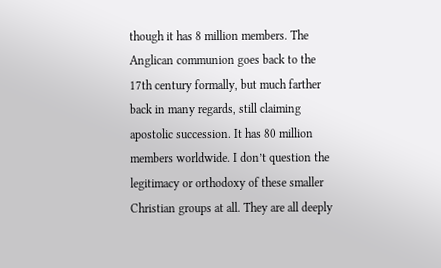though it has 8 million members. The Anglican communion goes back to the 17th century formally, but much farther back in many regards, still claiming apostolic succession. It has 80 million members worldwide. I don’t question the legitimacy or orthodoxy of these smaller Christian groups at all. They are all deeply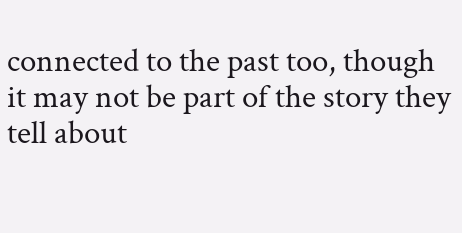connected to the past too, though it may not be part of the story they tell about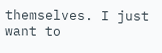themselves. I just want to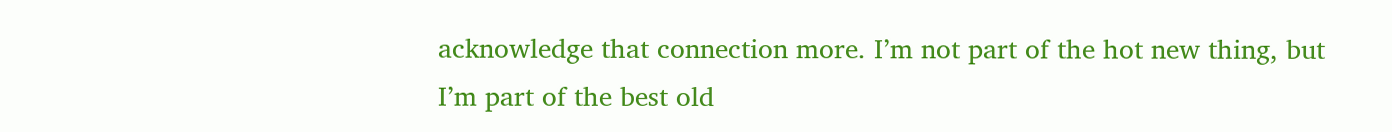acknowledge that connection more. I’m not part of the hot new thing, but I’m part of the best old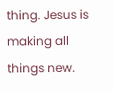thing. Jesus is making all things new.